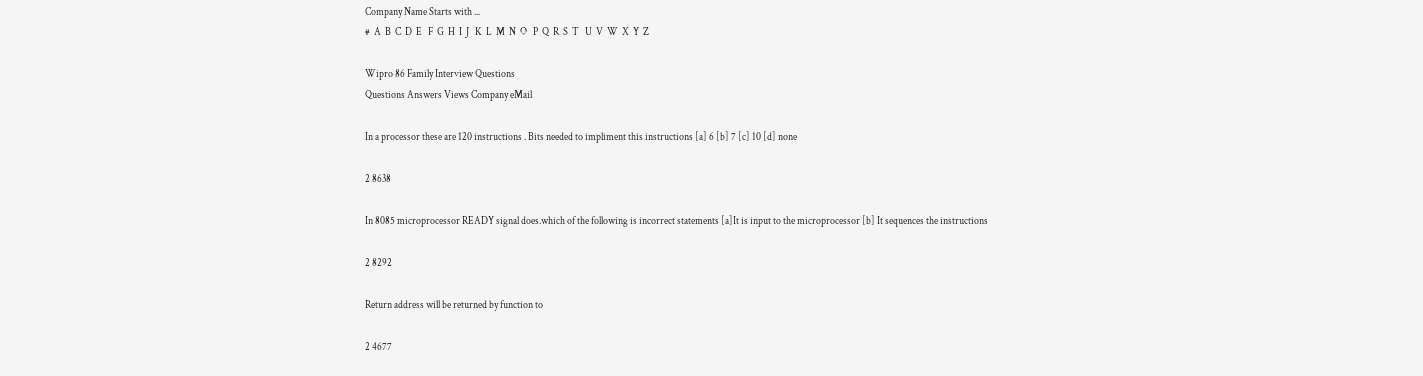Company Name Starts with ...
#  A  B  C  D  E   F  G  H  I  J   K  L  M  N  O   P  Q  R  S  T   U  V  W  X  Y  Z

Wipro 86 Family Interview Questions
Questions Answers Views Company eMail

In a processor these are 120 instructions . Bits needed to impliment this instructions [a] 6 [b] 7 [c] 10 [d] none

2 8638

In 8085 microprocessor READY signal does.which of the following is incorrect statements [a]It is input to the microprocessor [b] It sequences the instructions

2 8292

Return address will be returned by function to

2 4677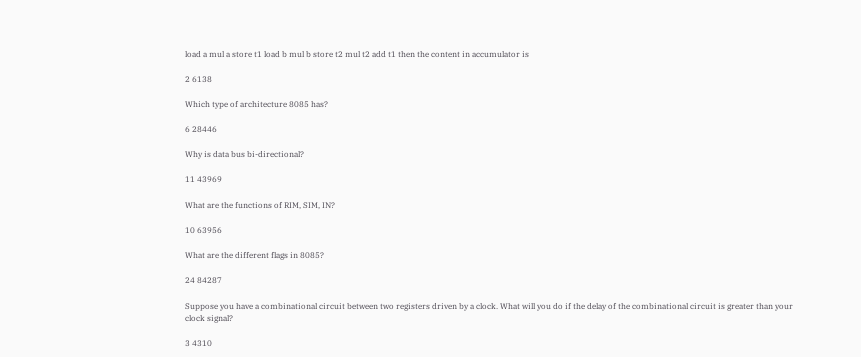load a mul a store t1 load b mul b store t2 mul t2 add t1 then the content in accumulator is

2 6138

Which type of architecture 8085 has?

6 28446

Why is data bus bi-directional?

11 43969

What are the functions of RIM, SIM, IN?

10 63956

What are the different flags in 8085?

24 84287

Suppose you have a combinational circuit between two registers driven by a clock. What will you do if the delay of the combinational circuit is greater than your clock signal?

3 4310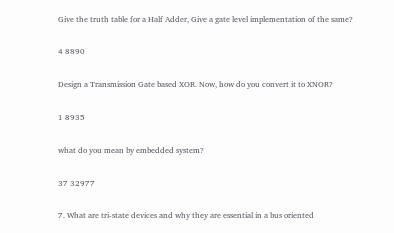Give the truth table for a Half Adder, Give a gate level implementation of the same?

4 8890

Design a Transmission Gate based XOR. Now, how do you convert it to XNOR?

1 8935

what do you mean by embedded system?

37 32977

7. What are tri-state devices and why they are essential in a bus oriented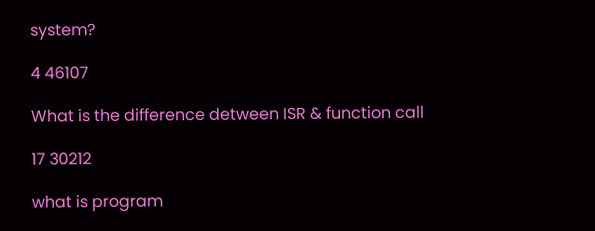system?

4 46107

What is the difference detween ISR & function call

17 30212

what is program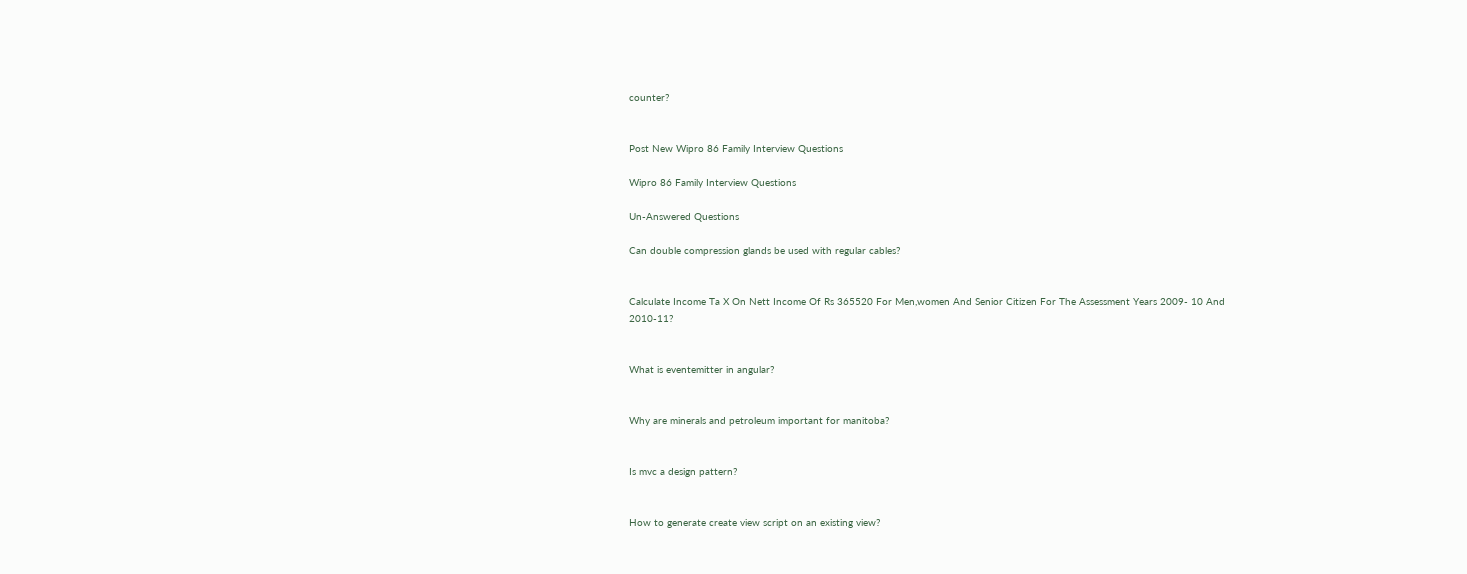counter?


Post New Wipro 86 Family Interview Questions

Wipro 86 Family Interview Questions

Un-Answered Questions

Can double compression glands be used with regular cables?


Calculate Income Ta X On Nett Income Of Rs 365520 For Men,women And Senior Citizen For The Assessment Years 2009- 10 And 2010-11?


What is eventemitter in angular?


Why are minerals and petroleum important for manitoba?


Is mvc a design pattern?


How to generate create view script on an existing view?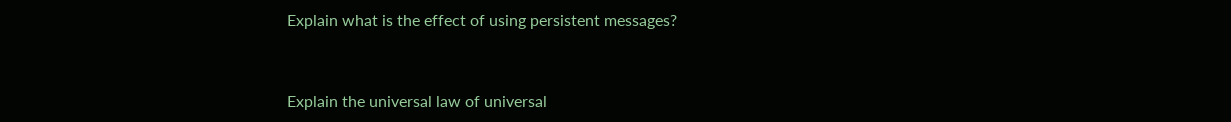Explain what is the effect of using persistent messages?


Explain the universal law of universal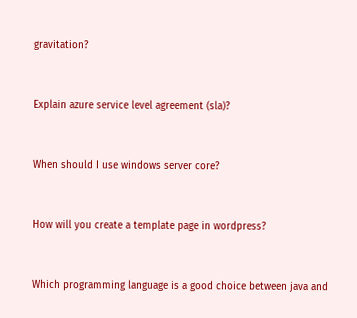gravitation?


Explain azure service level agreement (sla)?


When should I use windows server core?


How will you create a template page in wordpress?


Which programming language is a good choice between java and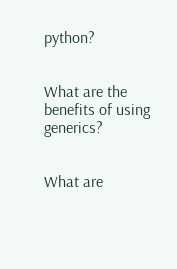python?


What are the benefits of using generics?


What are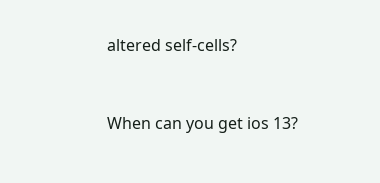altered self-cells?


When can you get ios 13?